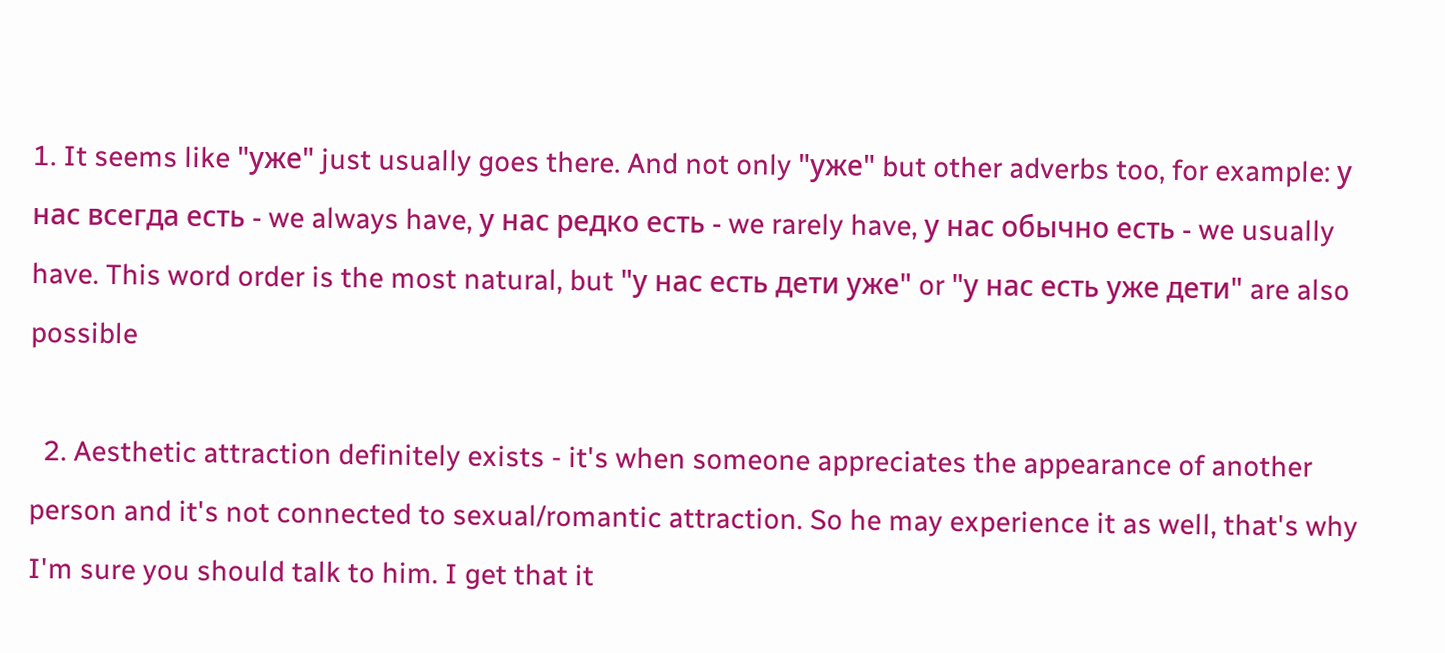1. It seems like "уже" just usually goes there. And not only "уже" but other adverbs too, for example: у нас всегда есть - we always have, у нас редко есть - we rarely have, у нас обычно есть - we usually have. This word order is the most natural, but "у нас есть дети уже" or "у нас есть уже дети" are also possible

  2. Aesthetic attraction definitely exists - it's when someone appreciates the appearance of another person and it's not connected to sexual/romantic attraction. So he may experience it as well, that's why I'm sure you should talk to him. I get that it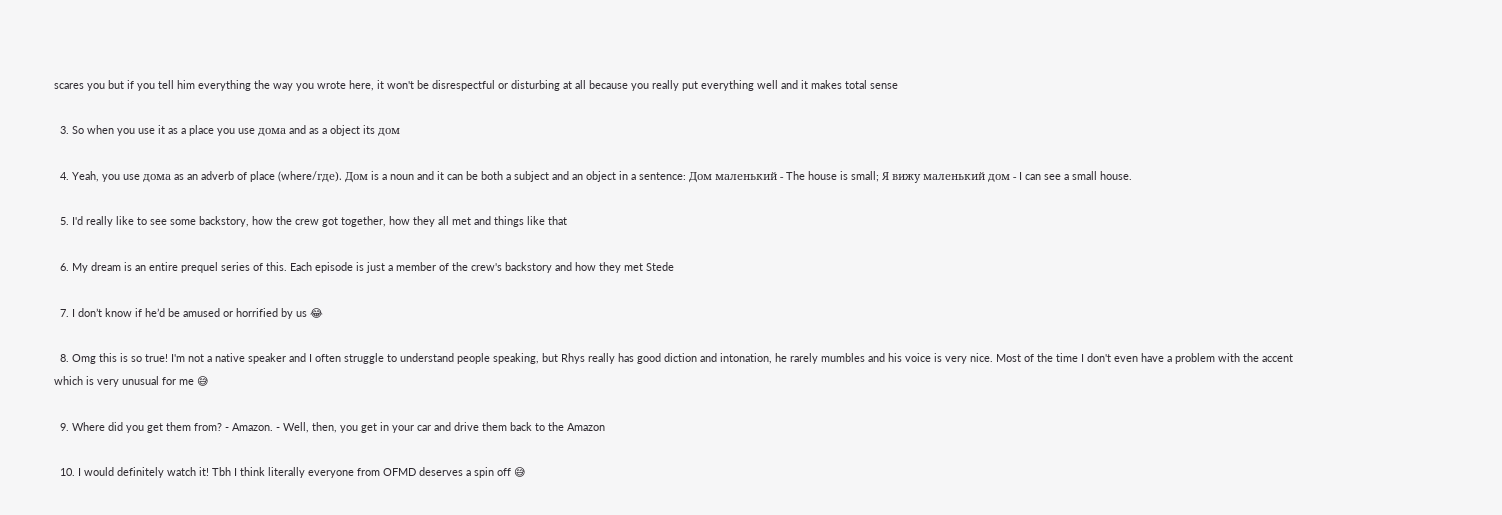scares you but if you tell him everything the way you wrote here, it won't be disrespectful or disturbing at all because you really put everything well and it makes total sense

  3. So when you use it as a place you use дома and as a object its дом

  4. Yeah, you use дома as an adverb of place (where/где). Дом is a noun and it can be both a subject and an object in a sentence: Дом маленький - The house is small; Я вижу маленький дом - I can see a small house.

  5. I'd really like to see some backstory, how the crew got together, how they all met and things like that

  6. My dream is an entire prequel series of this. Each episode is just a member of the crew's backstory and how they met Stede

  7. I don’t know if he’d be amused or horrified by us 😂

  8. Omg this is so true! I'm not a native speaker and I often struggle to understand people speaking, but Rhys really has good diction and intonation, he rarely mumbles and his voice is very nice. Most of the time I don't even have a problem with the accent which is very unusual for me 😅

  9. Where did you get them from? - Amazon. - Well, then, you get in your car and drive them back to the Amazon

  10. I would definitely watch it! Tbh I think literally everyone from OFMD deserves a spin off 😅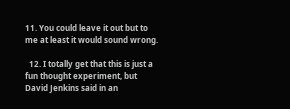11. You could leave it out but to me at least it would sound wrong.

  12. I totally get that this is just a fun thought experiment, but David Jenkins said in an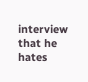interview that he hates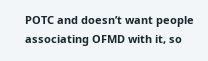POTC and doesn’t want people associating OFMD with it, so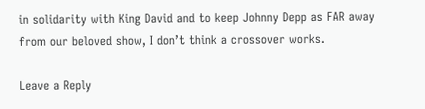in solidarity with King David and to keep Johnny Depp as FAR away from our beloved show, I don’t think a crossover works.

Leave a Reply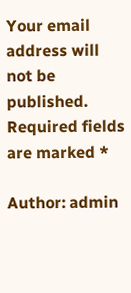Your email address will not be published. Required fields are marked *

Author: admin